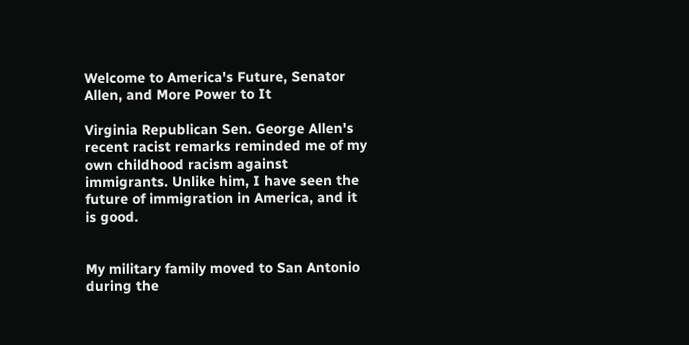Welcome to America's Future, Senator Allen, and More Power to It

Virginia Republican Sen. George Allen's recent racist remarks reminded me of my own childhood racism against immigrants. Unlike him, I have seen the future of immigration in America, and it is good.


My military family moved to San Antonio during the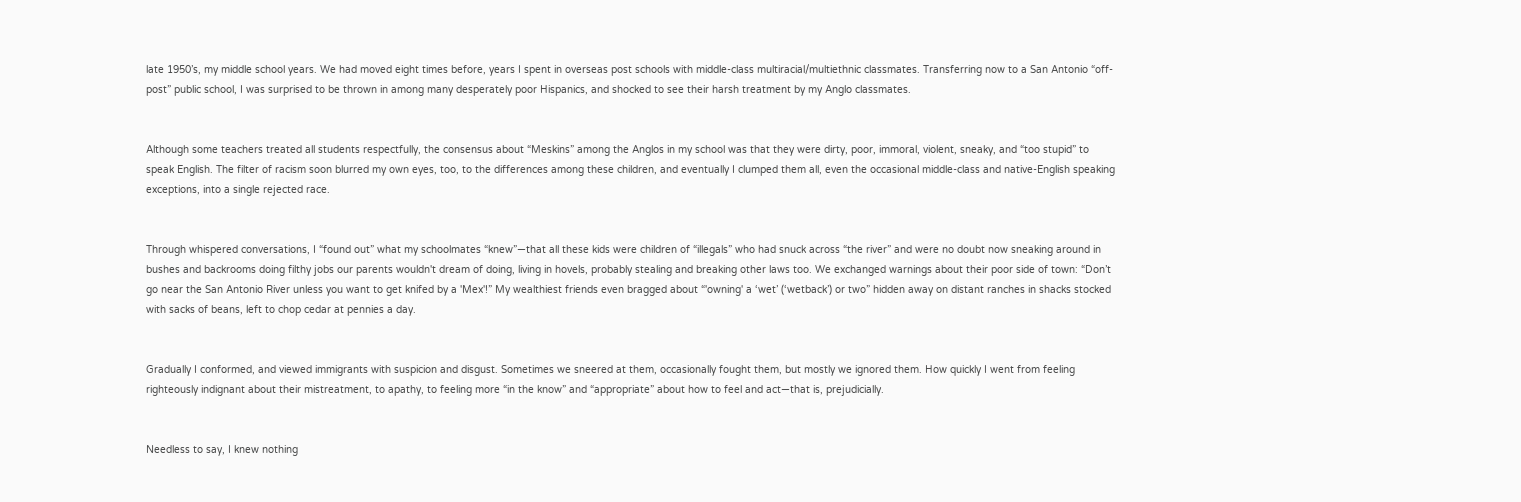late 1950’s, my middle school years. We had moved eight times before, years I spent in overseas post schools with middle-class multiracial/multiethnic classmates. Transferring now to a San Antonio “off-post” public school, I was surprised to be thrown in among many desperately poor Hispanics, and shocked to see their harsh treatment by my Anglo classmates.


Although some teachers treated all students respectfully, the consensus about “Meskins” among the Anglos in my school was that they were dirty, poor, immoral, violent, sneaky, and “too stupid” to speak English. The filter of racism soon blurred my own eyes, too, to the differences among these children, and eventually I clumped them all, even the occasional middle-class and native-English speaking exceptions, into a single rejected race.


Through whispered conversations, I “found out” what my schoolmates “knew”—that all these kids were children of “illegals” who had snuck across “the river” and were no doubt now sneaking around in bushes and backrooms doing filthy jobs our parents wouldn't dream of doing, living in hovels, probably stealing and breaking other laws too. We exchanged warnings about their poor side of town: “Don’t go near the San Antonio River unless you want to get knifed by a 'Mex'!” My wealthiest friends even bragged about “'owning' a ‘wet’ (‘wetback’) or two” hidden away on distant ranches in shacks stocked with sacks of beans, left to chop cedar at pennies a day.


Gradually I conformed, and viewed immigrants with suspicion and disgust. Sometimes we sneered at them, occasionally fought them, but mostly we ignored them. How quickly I went from feeling righteously indignant about their mistreatment, to apathy, to feeling more “in the know” and “appropriate” about how to feel and act—that is, prejudicially.


Needless to say, I knew nothing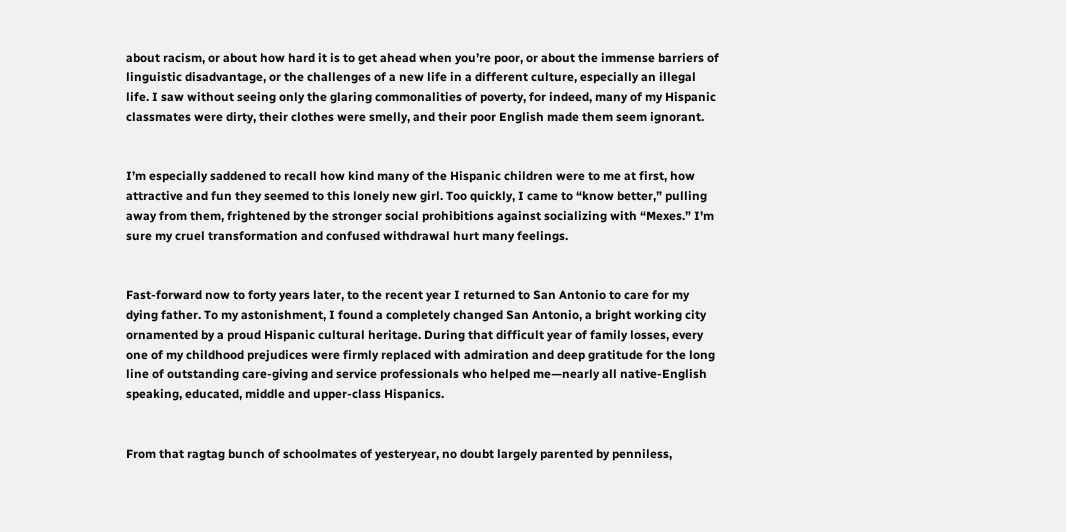about racism, or about how hard it is to get ahead when you’re poor, or about the immense barriers of linguistic disadvantage, or the challenges of a new life in a different culture, especially an illegal life. I saw without seeing only the glaring commonalities of poverty, for indeed, many of my Hispanic classmates were dirty, their clothes were smelly, and their poor English made them seem ignorant.


I’m especially saddened to recall how kind many of the Hispanic children were to me at first, how attractive and fun they seemed to this lonely new girl. Too quickly, I came to “know better,” pulling away from them, frightened by the stronger social prohibitions against socializing with “Mexes.” I'm sure my cruel transformation and confused withdrawal hurt many feelings.


Fast-forward now to forty years later, to the recent year I returned to San Antonio to care for my dying father. To my astonishment, I found a completely changed San Antonio, a bright working city ornamented by a proud Hispanic cultural heritage. During that difficult year of family losses, every one of my childhood prejudices were firmly replaced with admiration and deep gratitude for the long line of outstanding care-giving and service professionals who helped me—nearly all native-English speaking, educated, middle and upper-class Hispanics.


From that ragtag bunch of schoolmates of yesteryear, no doubt largely parented by penniless,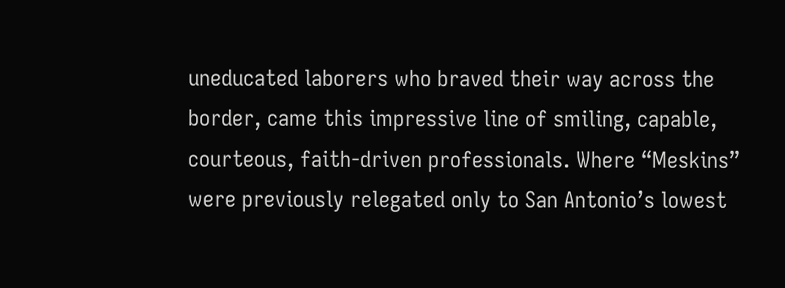uneducated laborers who braved their way across the border, came this impressive line of smiling, capable, courteous, faith-driven professionals. Where “Meskins” were previously relegated only to San Antonio’s lowest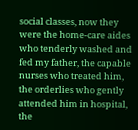social classes, now they were the home-care aides who tenderly washed and fed my father, the capable nurses who treated him, the orderlies who gently attended him in hospital, the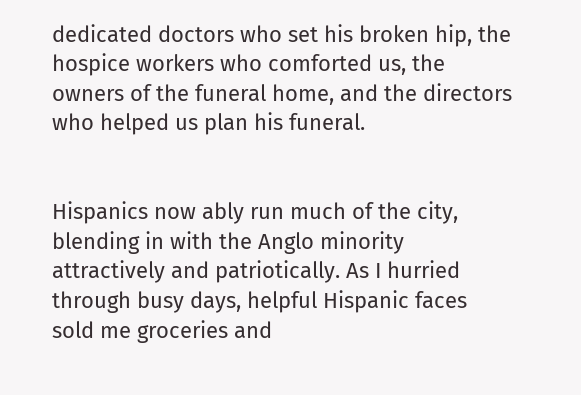dedicated doctors who set his broken hip, the hospice workers who comforted us, the owners of the funeral home, and the directors who helped us plan his funeral.


Hispanics now ably run much of the city, blending in with the Anglo minority attractively and patriotically. As I hurried through busy days, helpful Hispanic faces sold me groceries and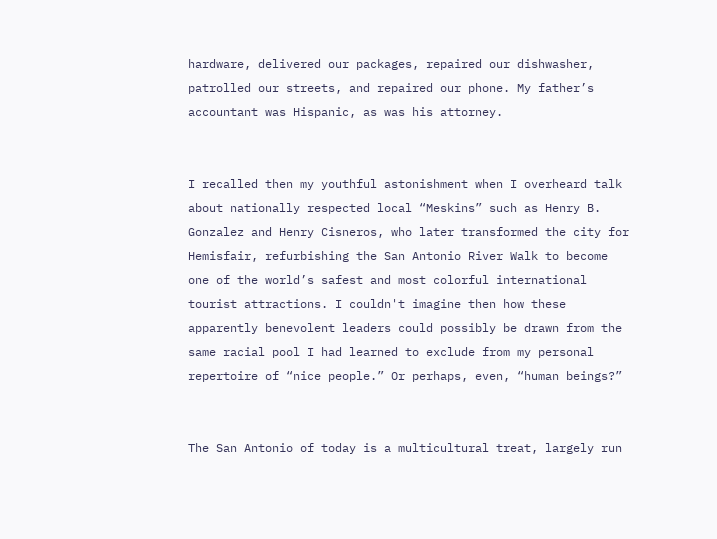hardware, delivered our packages, repaired our dishwasher, patrolled our streets, and repaired our phone. My father’s accountant was Hispanic, as was his attorney.


I recalled then my youthful astonishment when I overheard talk about nationally respected local “Meskins” such as Henry B. Gonzalez and Henry Cisneros, who later transformed the city for Hemisfair, refurbishing the San Antonio River Walk to become one of the world’s safest and most colorful international tourist attractions. I couldn't imagine then how these apparently benevolent leaders could possibly be drawn from the same racial pool I had learned to exclude from my personal repertoire of “nice people.” Or perhaps, even, “human beings?”


The San Antonio of today is a multicultural treat, largely run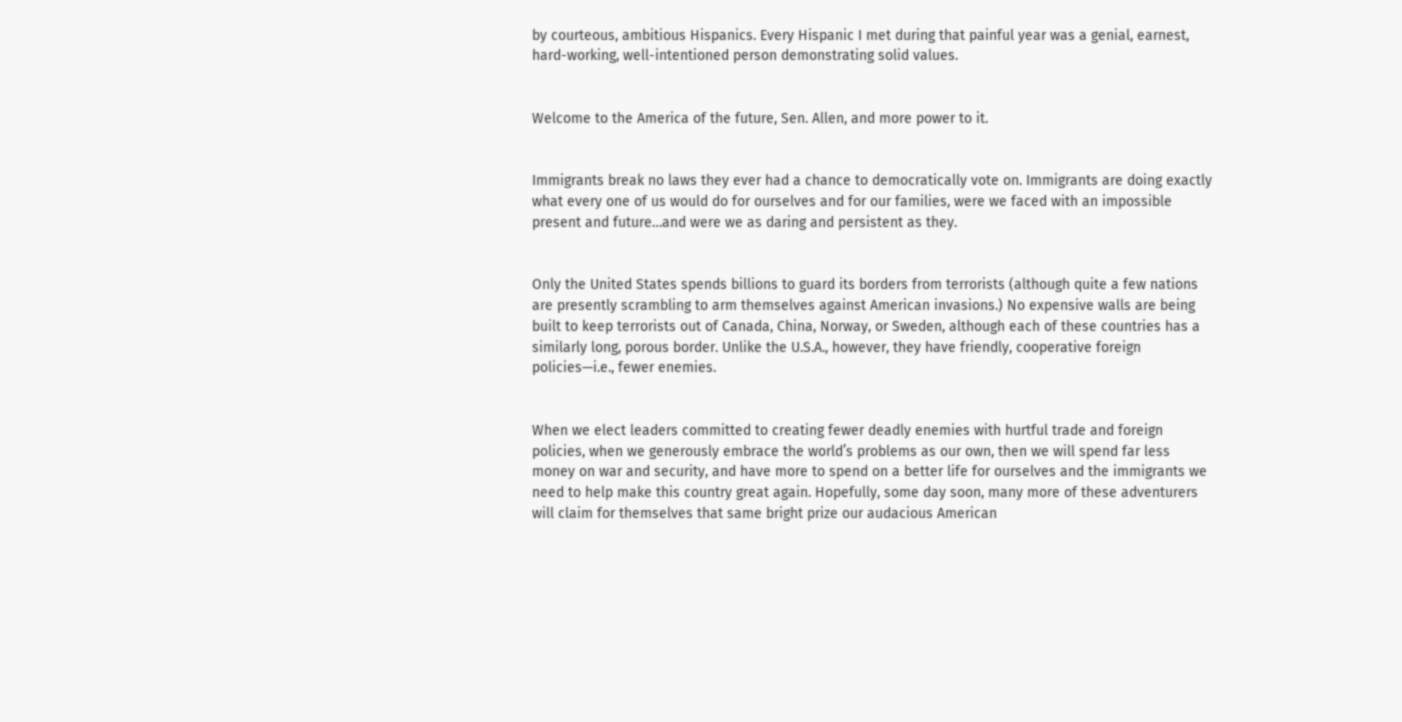by courteous, ambitious Hispanics. Every Hispanic I met during that painful year was a genial, earnest, hard-working, well-intentioned person demonstrating solid values.


Welcome to the America of the future, Sen. Allen, and more power to it.


Immigrants break no laws they ever had a chance to democratically vote on. Immigrants are doing exactly what every one of us would do for ourselves and for our families, were we faced with an impossible present and future…and were we as daring and persistent as they.


Only the United States spends billions to guard its borders from terrorists (although quite a few nations are presently scrambling to arm themselves against American invasions.) No expensive walls are being built to keep terrorists out of Canada, China, Norway, or Sweden, although each of these countries has a similarly long, porous border. Unlike the U.S.A., however, they have friendly, cooperative foreign policies—i.e., fewer enemies.


When we elect leaders committed to creating fewer deadly enemies with hurtful trade and foreign policies, when we generously embrace the world’s problems as our own, then we will spend far less money on war and security, and have more to spend on a better life for ourselves and the immigrants we need to help make this country great again. Hopefully, some day soon, many more of these adventurers will claim for themselves that same bright prize our audacious American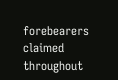forebearers claimed throughout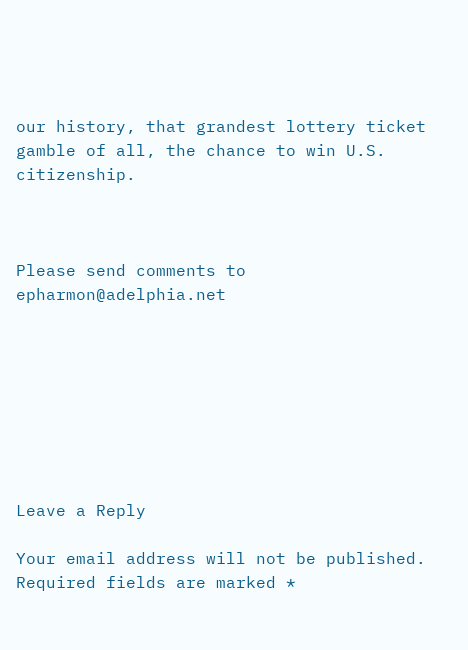our history, that grandest lottery ticket gamble of all, the chance to win U.S. citizenship.



Please send comments to epharmon@adelphia.net








Leave a Reply

Your email address will not be published. Required fields are marked *